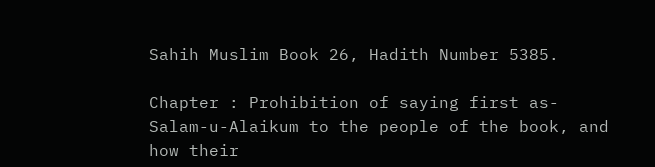Sahih Muslim Book 26, Hadith Number 5385.

Chapter : Prohibition of saying first as-Salam-u-Alaikum to the people of the book, and how their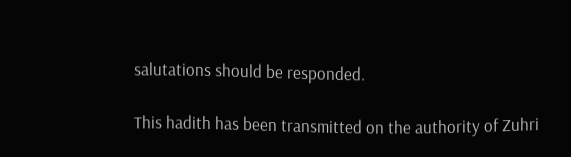salutations should be responded.

This hadith has been transmitted on the authority of Zuhri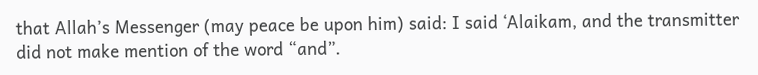that Allah’s Messenger (may peace be upon him) said: I said ‘Alaikam, and the transmitter did not make mention of the word “and”.